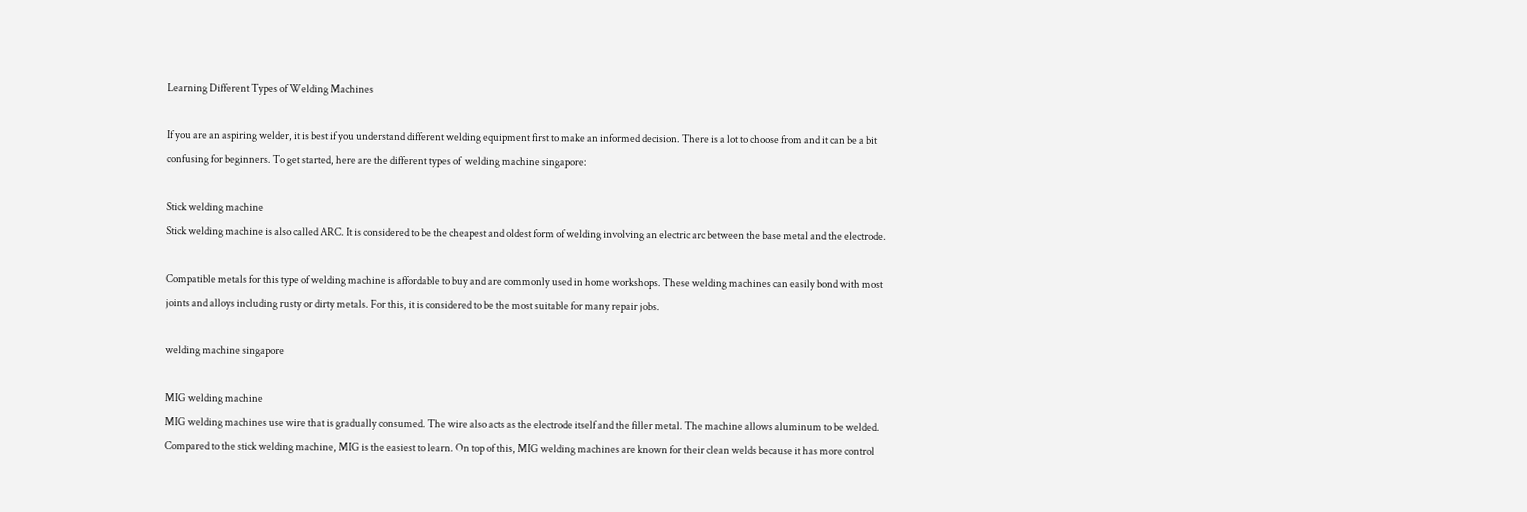Learning Different Types of Welding Machines

If you are an aspiring welder, it is best if you understand different welding equipment first to make an informed decision. There is a lot to choose from and it can be a bit confusing for beginners. To get started, here are the different types of  welding machine singapore:

Stick welding machine
Stick welding machine is also called ARC. It is considered to be the cheapest and oldest form of welding involving an electric arc between the base metal and the electrode.

Compatible metals for this type of welding machine is affordable to buy and are commonly used in home workshops. These welding machines can easily bond with most joints and alloys including rusty or dirty metals. For this, it is considered to be the most suitable for many repair jobs.

welding machine singapore

MIG welding machine
MIG welding machines use wire that is gradually consumed. The wire also acts as the electrode itself and the filler metal. The machine allows aluminum to be welded. Compared to the stick welding machine, MIG is the easiest to learn. On top of this, MIG welding machines are known for their clean welds because it has more control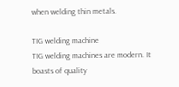when welding thin metals.

TIG welding machine
TIG welding machines are modern. It boasts of quality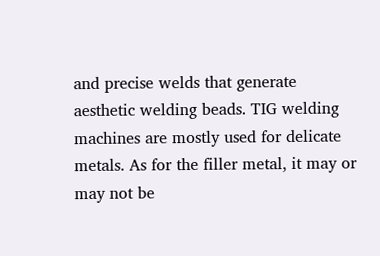and precise welds that generate aesthetic welding beads. TIG welding machines are mostly used for delicate metals. As for the filler metal, it may or may not be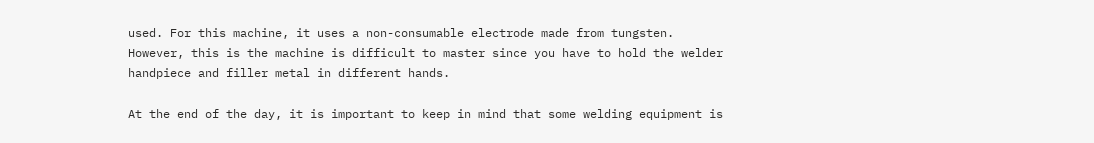used. For this machine, it uses a non-consumable electrode made from tungsten. However, this is the machine is difficult to master since you have to hold the welder handpiece and filler metal in different hands.

At the end of the day, it is important to keep in mind that some welding equipment is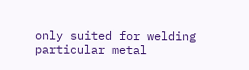only suited for welding particular metal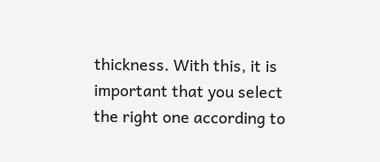thickness. With this, it is important that you select the right one according to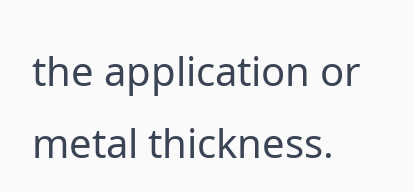the application or metal thickness.